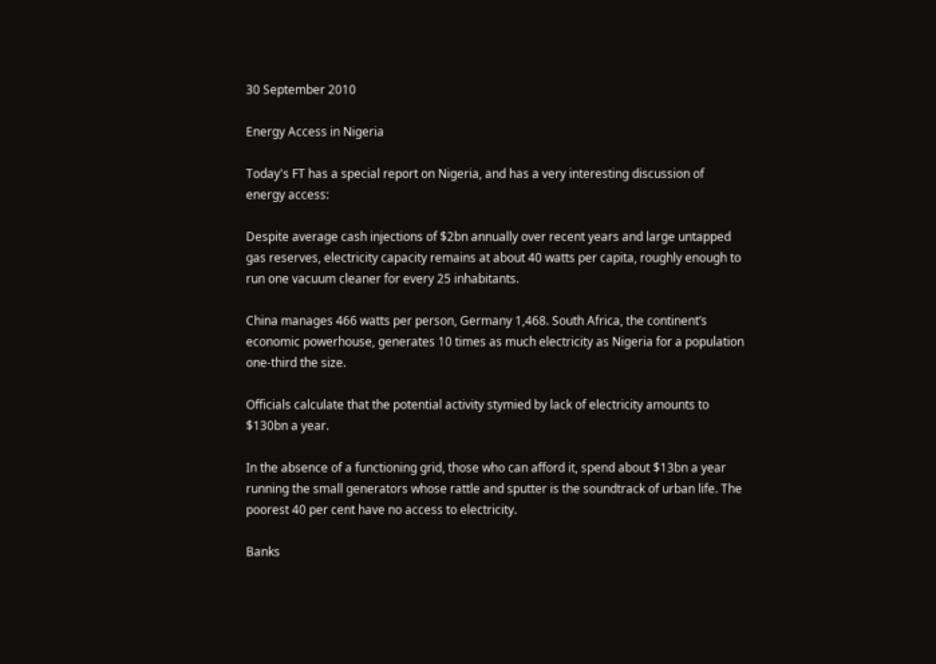30 September 2010

Energy Access in Nigeria

Today's FT has a special report on Nigeria, and has a very interesting discussion of energy access:

Despite average cash injections of $2bn annually over recent years and large untapped gas reserves, electricity capacity remains at about 40 watts per capita, roughly enough to run one vacuum cleaner for every 25 inhabitants.

China manages 466 watts per person, Germany 1,468. South Africa, the continent’s economic powerhouse, generates 10 times as much electricity as Nigeria for a population one-third the size.

Officials calculate that the potential activity stymied by lack of electricity amounts to $130bn a year.

In the absence of a functioning grid, those who can afford it, spend about $13bn a year running the small generators whose rattle and sputter is the soundtrack of urban life. The poorest 40 per cent have no access to electricity.

Banks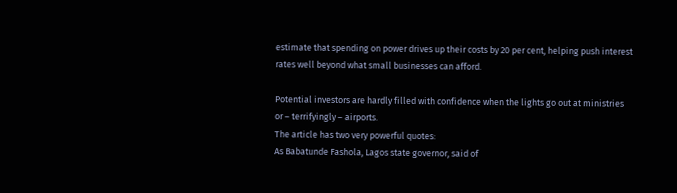estimate that spending on power drives up their costs by 20 per cent, helping push interest rates well beyond what small businesses can afford.

Potential investors are hardly filled with confidence when the lights go out at ministries or – terrifyingly – airports.
The article has two very powerful quotes:
As Babatunde Fashola, Lagos state governor, said of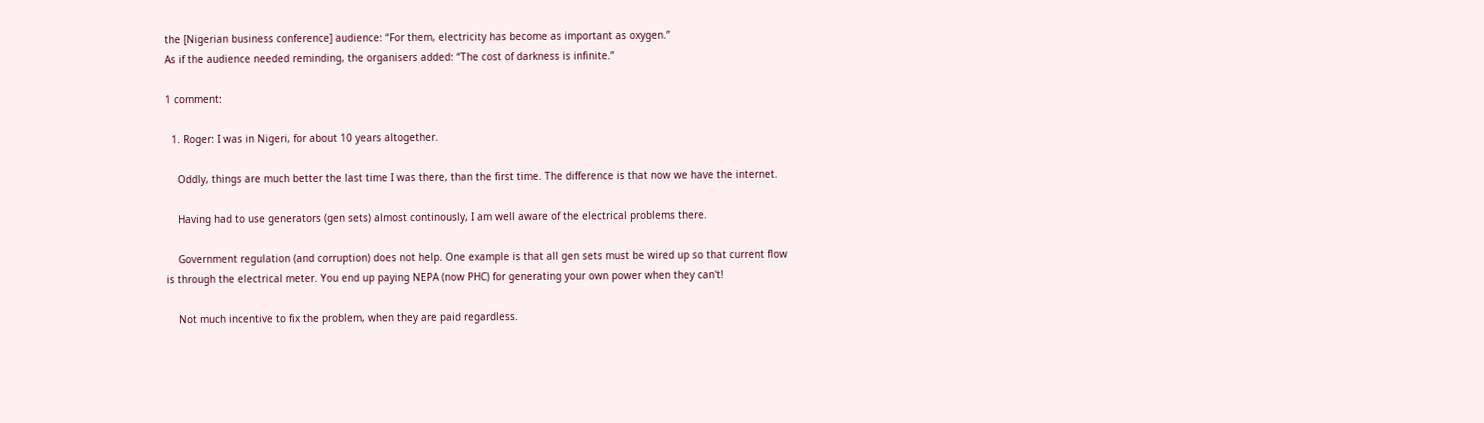the [Nigerian business conference] audience: “For them, electricity has become as important as oxygen.”
As if the audience needed reminding, the organisers added: “The cost of darkness is infinite.”

1 comment:

  1. Roger: I was in Nigeri, for about 10 years altogether.

    Oddly, things are much better the last time I was there, than the first time. The difference is that now we have the internet.

    Having had to use generators (gen sets) almost continously, I am well aware of the electrical problems there.

    Government regulation (and corruption) does not help. One example is that all gen sets must be wired up so that current flow is through the electrical meter. You end up paying NEPA (now PHC) for generating your own power when they can't!

    Not much incentive to fix the problem, when they are paid regardless.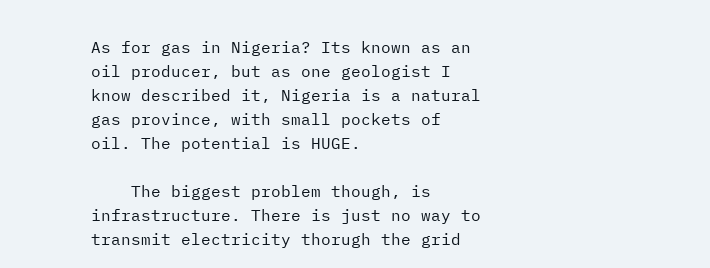As for gas in Nigeria? Its known as an oil producer, but as one geologist I know described it, Nigeria is a natural gas province, with small pockets of oil. The potential is HUGE.

    The biggest problem though, is infrastructure. There is just no way to transmit electricity thorugh the grid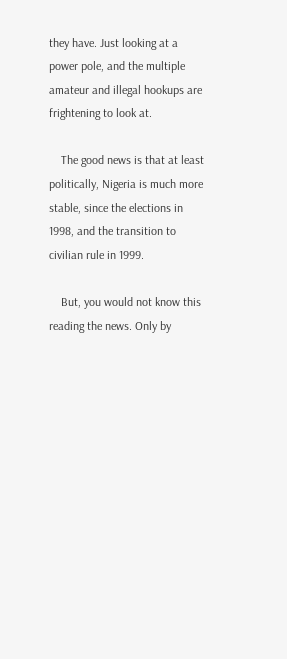they have. Just looking at a power pole, and the multiple amateur and illegal hookups are frightening to look at.

    The good news is that at least politically, Nigeria is much more stable, since the elections in 1998, and the transition to civilian rule in 1999.

    But, you would not know this reading the news. Only by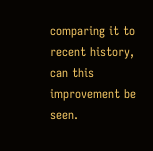comparing it to recent history, can this improvement be seen.